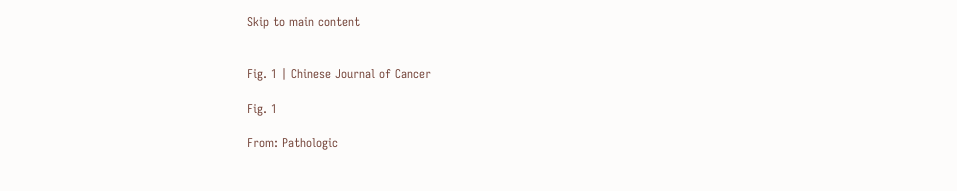Skip to main content


Fig. 1 | Chinese Journal of Cancer

Fig. 1

From: Pathologic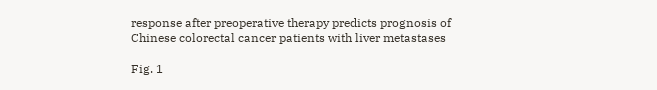response after preoperative therapy predicts prognosis of Chinese colorectal cancer patients with liver metastases

Fig. 1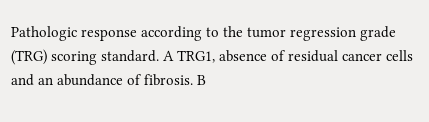Pathologic response according to the tumor regression grade (TRG) scoring standard. A TRG1, absence of residual cancer cells and an abundance of fibrosis. B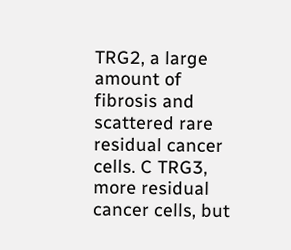TRG2, a large amount of fibrosis and scattered rare residual cancer cells. C TRG3, more residual cancer cells, but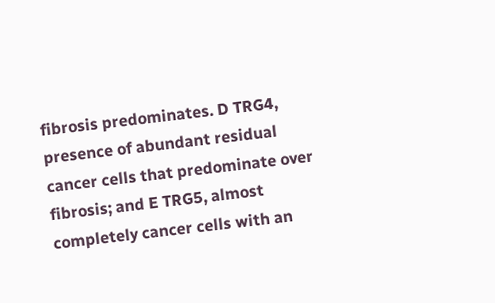fibrosis predominates. D TRG4, presence of abundant residual cancer cells that predominate over fibrosis; and E TRG5, almost completely cancer cells with an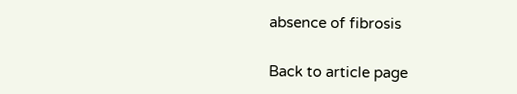absence of fibrosis

Back to article page